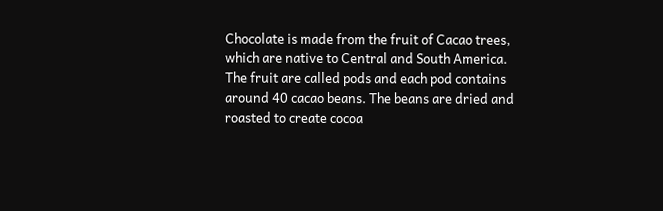Chocolate is made from the fruit of Cacao trees, which are native to Central and South America. The fruit are called pods and each pod contains around 40 cacao beans. The beans are dried and roasted to create cocoa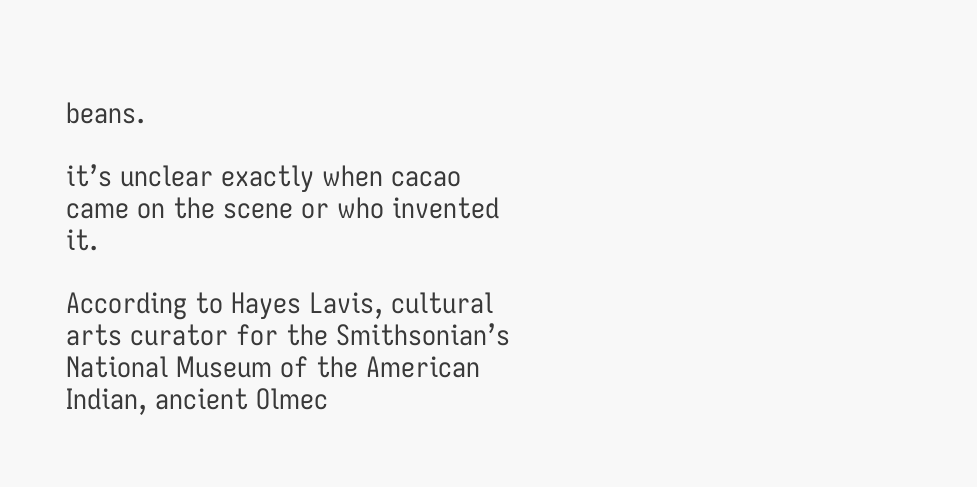beans.

it’s unclear exactly when cacao came on the scene or who invented it.

According to Hayes Lavis, cultural arts curator for the Smithsonian’s National Museum of the American Indian, ancient Olmec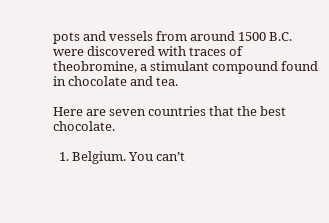pots and vessels from around 1500 B.C. were discovered with traces of theobromine, a stimulant compound found in chocolate and tea.

Here are seven countries that the best chocolate.

  1. Belgium. You can’t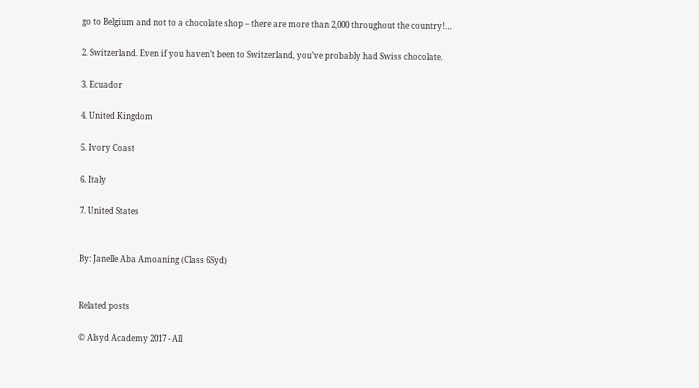go to Belgium and not to a chocolate shop – there are more than 2,000 throughout the country!…

2. Switzerland. Even if you haven’t been to Switzerland, you’ve probably had Swiss chocolate.

3. Ecuador

4. United Kingdom

5. Ivory Coast

6. Italy

7. United States


By: Janelle Aba Amoaning (Class 6Syd)


Related posts

© Alsyd Academy 2017 - All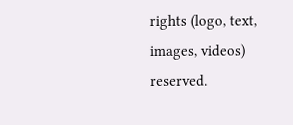rights (logo, text, images, videos) reserved.